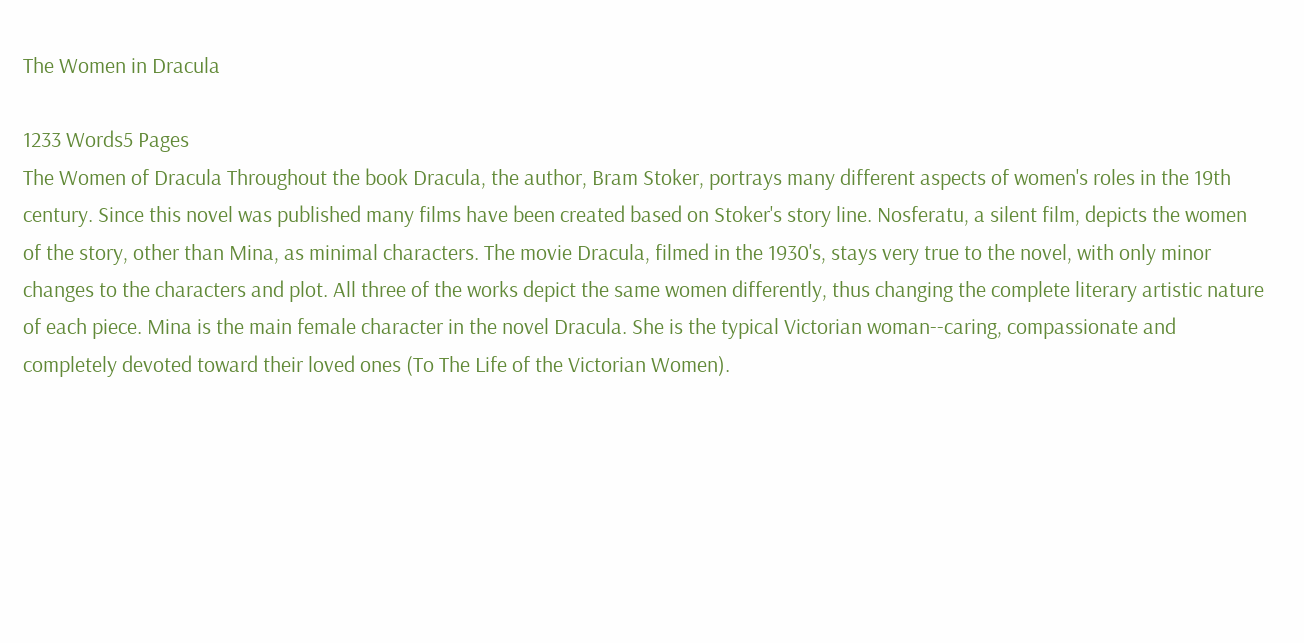The Women in Dracula

1233 Words5 Pages
The Women of Dracula Throughout the book Dracula, the author, Bram Stoker, portrays many different aspects of women's roles in the 19th century. Since this novel was published many films have been created based on Stoker's story line. Nosferatu, a silent film, depicts the women of the story, other than Mina, as minimal characters. The movie Dracula, filmed in the 1930's, stays very true to the novel, with only minor changes to the characters and plot. All three of the works depict the same women differently, thus changing the complete literary artistic nature of each piece. Mina is the main female character in the novel Dracula. She is the typical Victorian woman--caring, compassionate and completely devoted toward their loved ones (To The Life of the Victorian Women).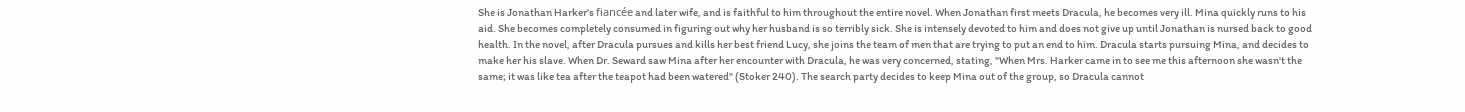She is Jonathan Harker's fiancée and later wife, and is faithful to him throughout the entire novel. When Jonathan first meets Dracula, he becomes very ill. Mina quickly runs to his aid. She becomes completely consumed in figuring out why her husband is so terribly sick. She is intensely devoted to him and does not give up until Jonathan is nursed back to good health. In the novel, after Dracula pursues and kills her best friend Lucy, she joins the team of men that are trying to put an end to him. Dracula starts pursuing Mina, and decides to make her his slave. When Dr. Seward saw Mina after her encounter with Dracula, he was very concerned, stating, "When Mrs. Harker came in to see me this afternoon she wasn't the same; it was like tea after the teapot had been watered" (Stoker 240). The search party decides to keep Mina out of the group, so Dracula cannot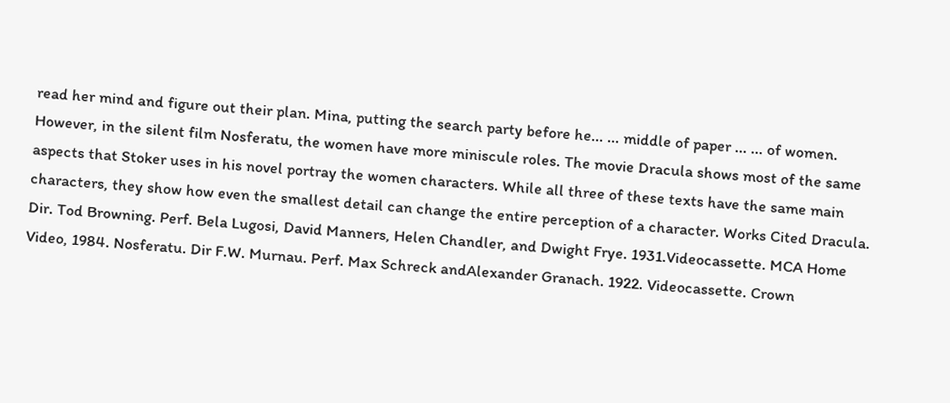read her mind and figure out their plan. Mina, putting the search party before he... ... middle of paper ... ... of women. However, in the silent film Nosferatu, the women have more miniscule roles. The movie Dracula shows most of the same aspects that Stoker uses in his novel portray the women characters. While all three of these texts have the same main characters, they show how even the smallest detail can change the entire perception of a character. Works Cited Dracula. Dir. Tod Browning. Perf. Bela Lugosi, David Manners, Helen Chandler, and Dwight Frye. 1931.Videocassette. MCA Home Video, 1984. Nosferatu. Dir F.W. Murnau. Perf. Max Schreck andAlexander Granach. 1922. Videocassette. Crown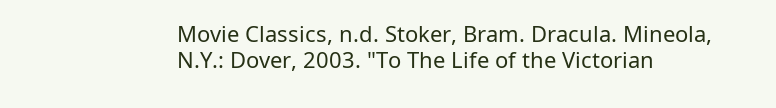Movie Classics, n.d. Stoker, Bram. Dracula. Mineola, N.Y.: Dover, 2003. "To The Life of the Victorian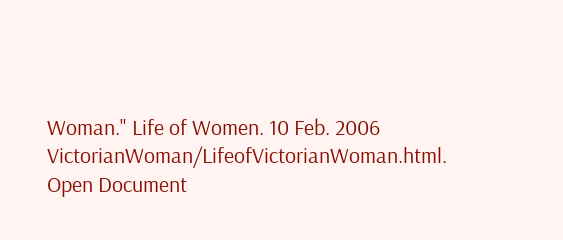Woman." Life of Women. 10 Feb. 2006 VictorianWoman/LifeofVictorianWoman.html.
Open Document